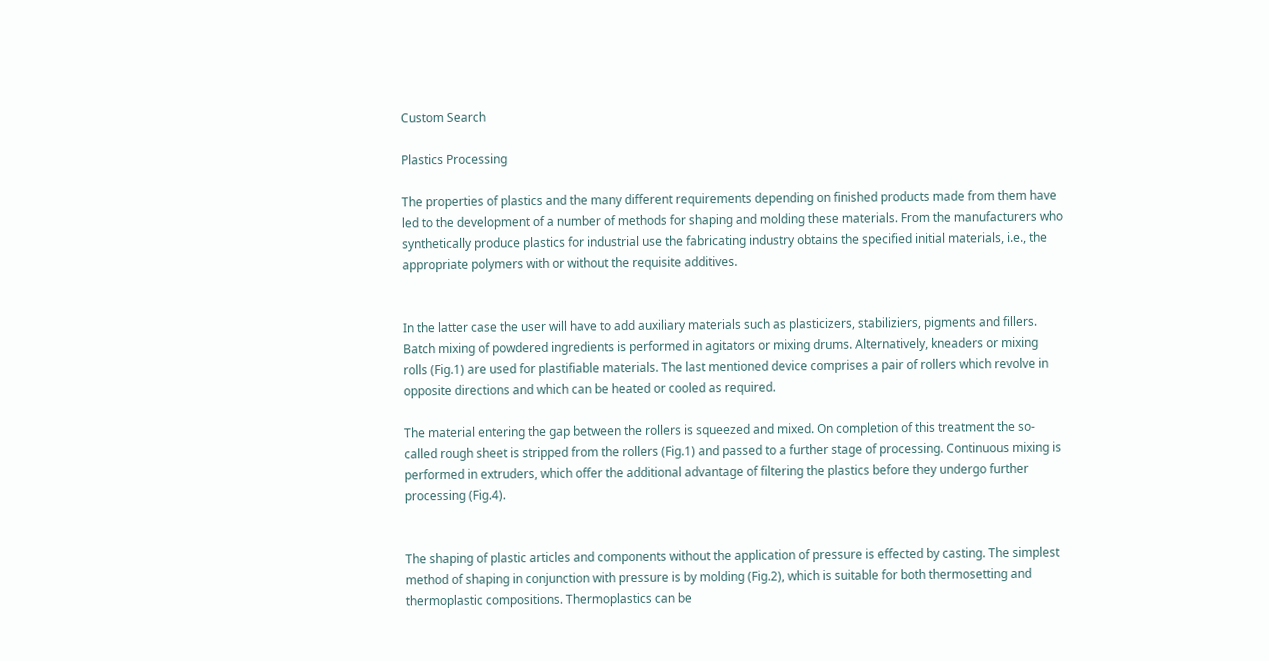Custom Search

Plastics Processing

The properties of plastics and the many different requirements depending on finished products made from them have led to the development of a number of methods for shaping and molding these materials. From the manufacturers who synthetically produce plastics for industrial use the fabricating industry obtains the specified initial materials, i.e., the appropriate polymers with or without the requisite additives.


In the latter case the user will have to add auxiliary materials such as plasticizers, stabiliziers, pigments and fillers. Batch mixing of powdered ingredients is performed in agitators or mixing drums. Alternatively, kneaders or mixing rolls (Fig.1) are used for plastifiable materials. The last mentioned device comprises a pair of rollers which revolve in opposite directions and which can be heated or cooled as required.

The material entering the gap between the rollers is squeezed and mixed. On completion of this treatment the so-called rough sheet is stripped from the rollers (Fig.1) and passed to a further stage of processing. Continuous mixing is performed in extruders, which offer the additional advantage of filtering the plastics before they undergo further processing (Fig.4).


The shaping of plastic articles and components without the application of pressure is effected by casting. The simplest method of shaping in conjunction with pressure is by molding (Fig.2), which is suitable for both thermosetting and thermoplastic compositions. Thermoplastics can be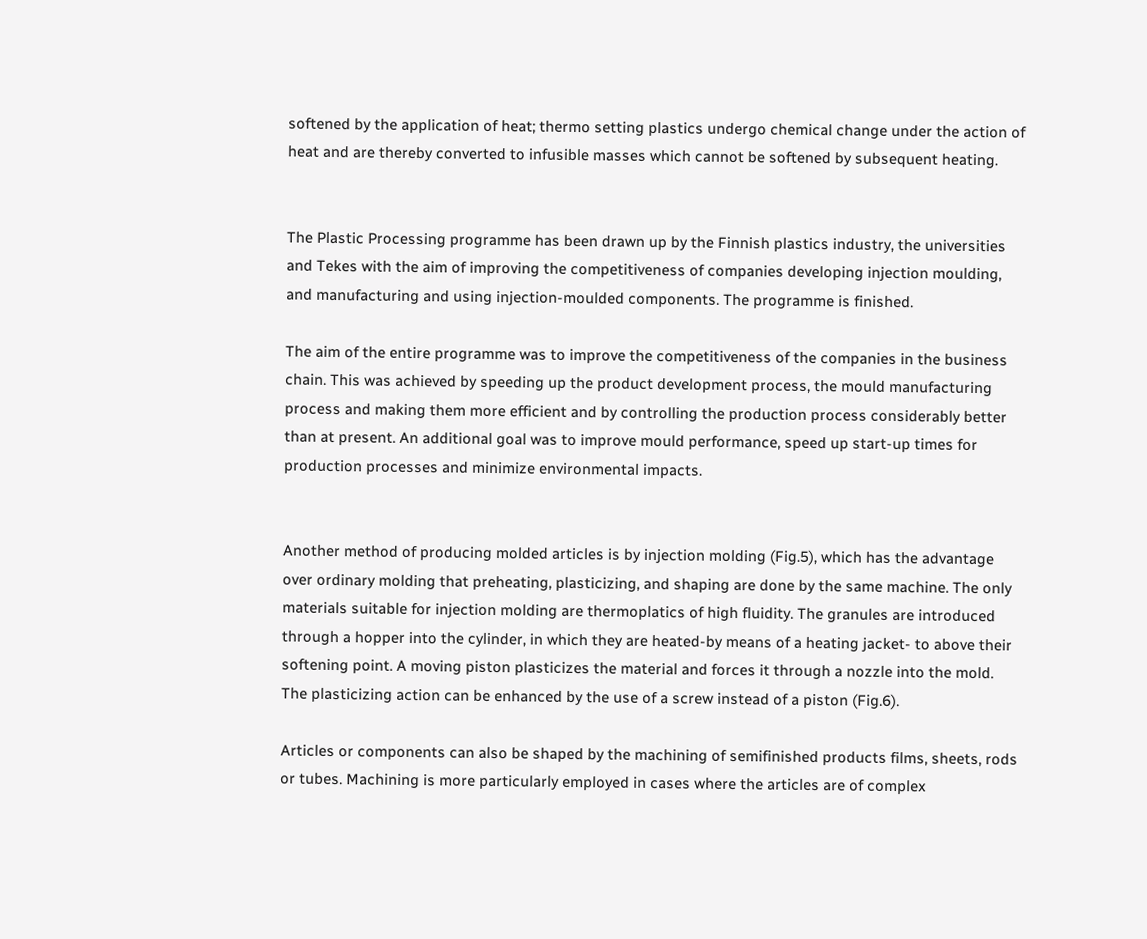softened by the application of heat; thermo setting plastics undergo chemical change under the action of heat and are thereby converted to infusible masses which cannot be softened by subsequent heating.


The Plastic Processing programme has been drawn up by the Finnish plastics industry, the universities and Tekes with the aim of improving the competitiveness of companies developing injection moulding, and manufacturing and using injection-moulded components. The programme is finished.

The aim of the entire programme was to improve the competitiveness of the companies in the business chain. This was achieved by speeding up the product development process, the mould manufacturing process and making them more efficient and by controlling the production process considerably better than at present. An additional goal was to improve mould performance, speed up start-up times for production processes and minimize environmental impacts.


Another method of producing molded articles is by injection molding (Fig.5), which has the advantage over ordinary molding that preheating, plasticizing, and shaping are done by the same machine. The only materials suitable for injection molding are thermoplatics of high fluidity. The granules are introduced through a hopper into the cylinder, in which they are heated-by means of a heating jacket- to above their softening point. A moving piston plasticizes the material and forces it through a nozzle into the mold. The plasticizing action can be enhanced by the use of a screw instead of a piston (Fig.6).

Articles or components can also be shaped by the machining of semifinished products films, sheets, rods or tubes. Machining is more particularly employed in cases where the articles are of complex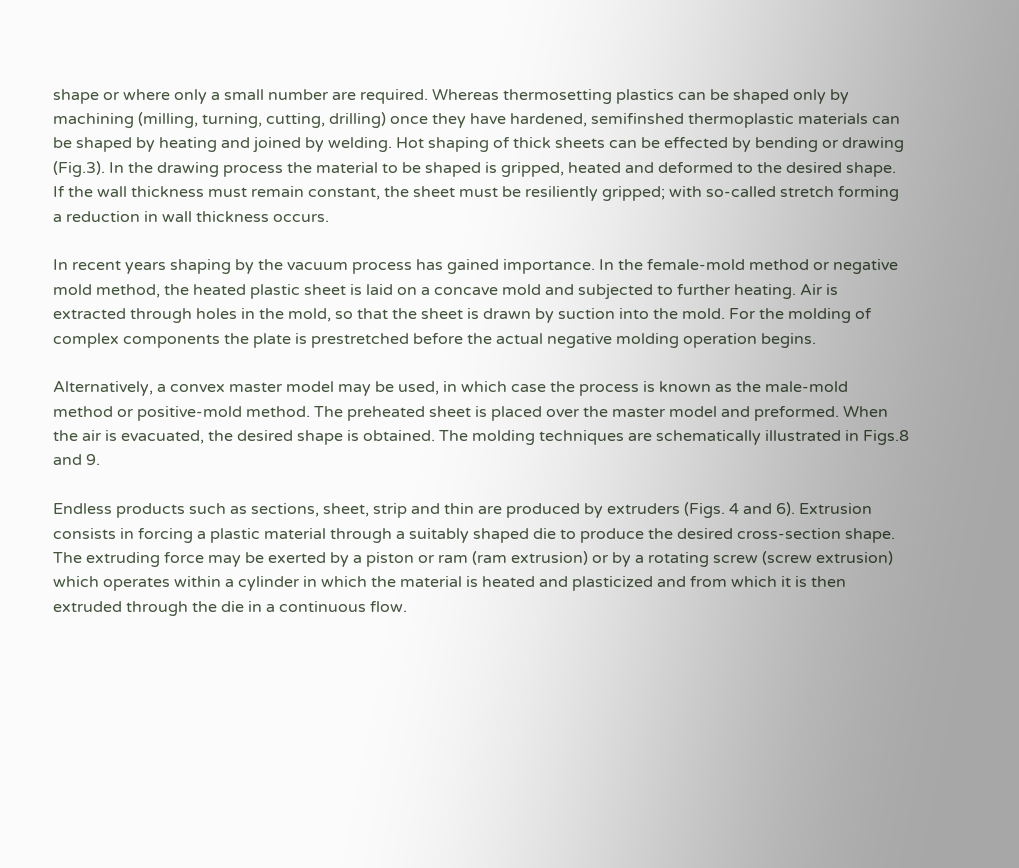shape or where only a small number are required. Whereas thermosetting plastics can be shaped only by machining (milling, turning, cutting, drilling) once they have hardened, semifinshed thermoplastic materials can be shaped by heating and joined by welding. Hot shaping of thick sheets can be effected by bending or drawing (Fig.3). In the drawing process the material to be shaped is gripped, heated and deformed to the desired shape. If the wall thickness must remain constant, the sheet must be resiliently gripped; with so-called stretch forming a reduction in wall thickness occurs.

In recent years shaping by the vacuum process has gained importance. In the female-mold method or negative mold method, the heated plastic sheet is laid on a concave mold and subjected to further heating. Air is extracted through holes in the mold, so that the sheet is drawn by suction into the mold. For the molding of complex components the plate is prestretched before the actual negative molding operation begins.

Alternatively, a convex master model may be used, in which case the process is known as the male-mold method or positive-mold method. The preheated sheet is placed over the master model and preformed. When the air is evacuated, the desired shape is obtained. The molding techniques are schematically illustrated in Figs.8 and 9.

Endless products such as sections, sheet, strip and thin are produced by extruders (Figs. 4 and 6). Extrusion consists in forcing a plastic material through a suitably shaped die to produce the desired cross-section shape. The extruding force may be exerted by a piston or ram (ram extrusion) or by a rotating screw (screw extrusion) which operates within a cylinder in which the material is heated and plasticized and from which it is then extruded through the die in a continuous flow.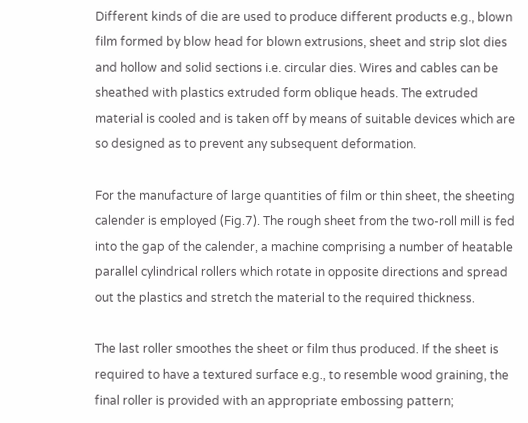Different kinds of die are used to produce different products e.g., blown film formed by blow head for blown extrusions, sheet and strip slot dies and hollow and solid sections i.e. circular dies. Wires and cables can be sheathed with plastics extruded form oblique heads. The extruded material is cooled and is taken off by means of suitable devices which are so designed as to prevent any subsequent deformation.

For the manufacture of large quantities of film or thin sheet, the sheeting calender is employed (Fig.7). The rough sheet from the two-roll mill is fed into the gap of the calender, a machine comprising a number of heatable parallel cylindrical rollers which rotate in opposite directions and spread out the plastics and stretch the material to the required thickness.

The last roller smoothes the sheet or film thus produced. If the sheet is required to have a textured surface e.g., to resemble wood graining, the final roller is provided with an appropriate embossing pattern;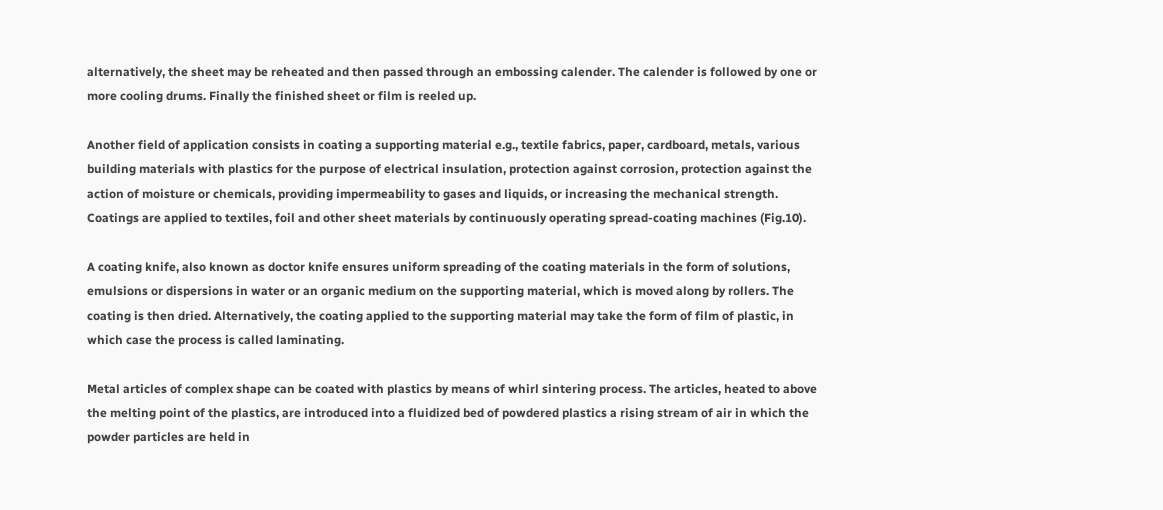alternatively, the sheet may be reheated and then passed through an embossing calender. The calender is followed by one or more cooling drums. Finally the finished sheet or film is reeled up.

Another field of application consists in coating a supporting material e.g., textile fabrics, paper, cardboard, metals, various building materials with plastics for the purpose of electrical insulation, protection against corrosion, protection against the action of moisture or chemicals, providing impermeability to gases and liquids, or increasing the mechanical strength. Coatings are applied to textiles, foil and other sheet materials by continuously operating spread-coating machines (Fig.10).

A coating knife, also known as doctor knife ensures uniform spreading of the coating materials in the form of solutions, emulsions or dispersions in water or an organic medium on the supporting material, which is moved along by rollers. The coating is then dried. Alternatively, the coating applied to the supporting material may take the form of film of plastic, in which case the process is called laminating.

Metal articles of complex shape can be coated with plastics by means of whirl sintering process. The articles, heated to above the melting point of the plastics, are introduced into a fluidized bed of powdered plastics a rising stream of air in which the powder particles are held in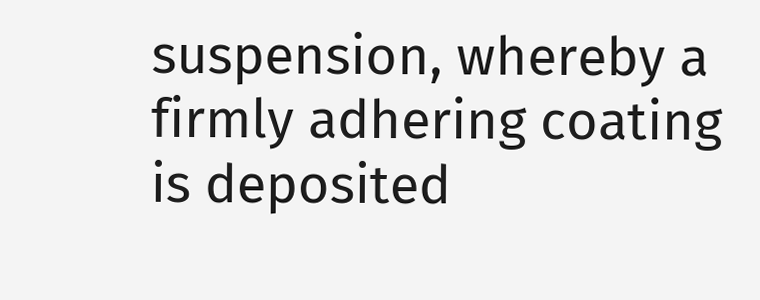suspension, whereby a firmly adhering coating is deposited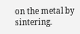on the metal by sintering.